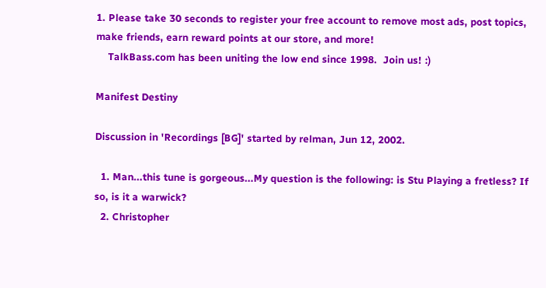1. Please take 30 seconds to register your free account to remove most ads, post topics, make friends, earn reward points at our store, and more!
    TalkBass.com has been uniting the low end since 1998.  Join us! :)

Manifest Destiny

Discussion in 'Recordings [BG]' started by relman, Jun 12, 2002.

  1. Man...this tune is gorgeous...My question is the following: is Stu Playing a fretless? If so, is it a warwick?
  2. Christopher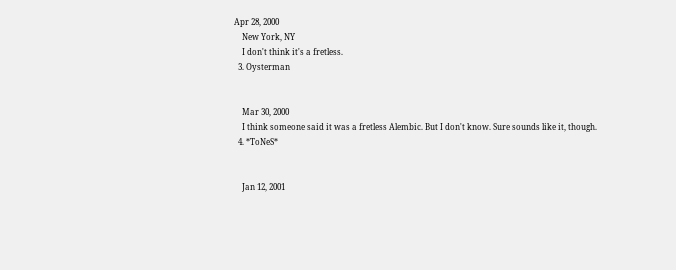Apr 28, 2000
    New York, NY
    I don't think it's a fretless.
  3. Oysterman


    Mar 30, 2000
    I think someone said it was a fretless Alembic. But I don't know. Sure sounds like it, though.
  4. *ToNeS*


    Jan 12, 2001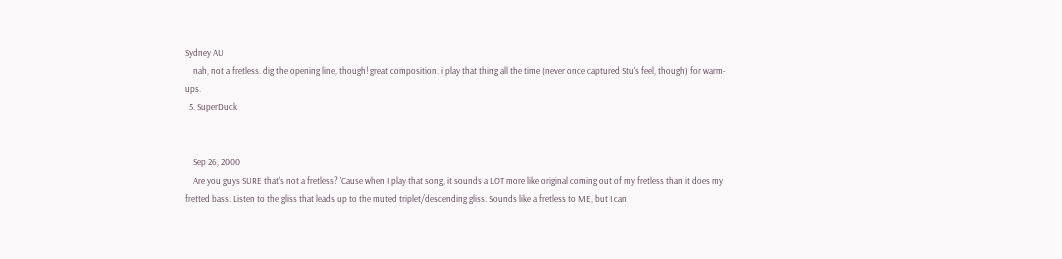Sydney AU
    nah, not a fretless. dig the opening line, though! great composition. i play that thing all the time (never once captured Stu's feel, though) for warm-ups.
  5. SuperDuck


    Sep 26, 2000
    Are you guys SURE that's not a fretless? 'Cause when I play that song, it sounds a LOT more like original coming out of my fretless than it does my fretted bass. Listen to the gliss that leads up to the muted triplet/descending gliss. Sounds like a fretless to ME, but I can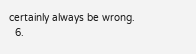certainly always be wrong.
  6.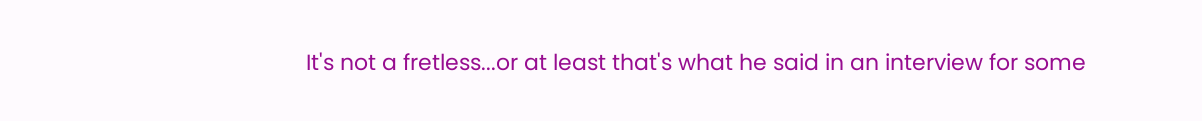It's not a fretless...or at least that's what he said in an interview for some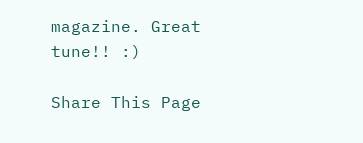magazine. Great tune!! :)

Share This Page